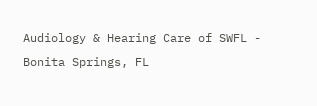Audiology & Hearing Care of SWFL - Bonita Springs, FL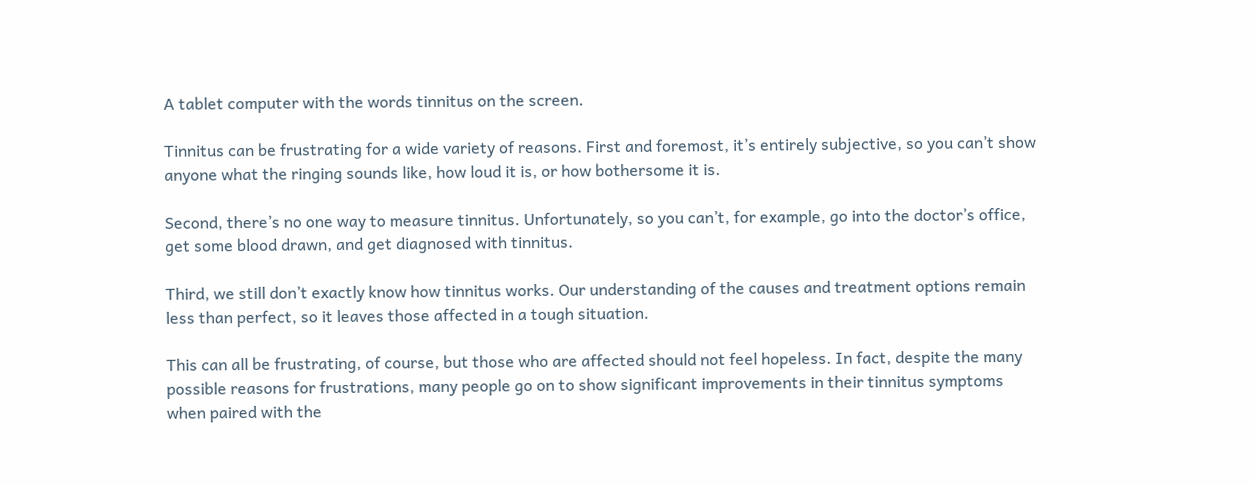A tablet computer with the words tinnitus on the screen.

Tinnitus can be frustrating for a wide variety of reasons. First and foremost, it’s entirely subjective, so you can’t show anyone what the ringing sounds like, how loud it is, or how bothersome it is.

Second, there’s no one way to measure tinnitus. Unfortunately, so you can’t, for example, go into the doctor’s office, get some blood drawn, and get diagnosed with tinnitus.

Third, we still don’t exactly know how tinnitus works. Our understanding of the causes and treatment options remain less than perfect, so it leaves those affected in a tough situation.

This can all be frustrating, of course, but those who are affected should not feel hopeless. In fact, despite the many possible reasons for frustrations, many people go on to show significant improvements in their tinnitus symptoms when paired with the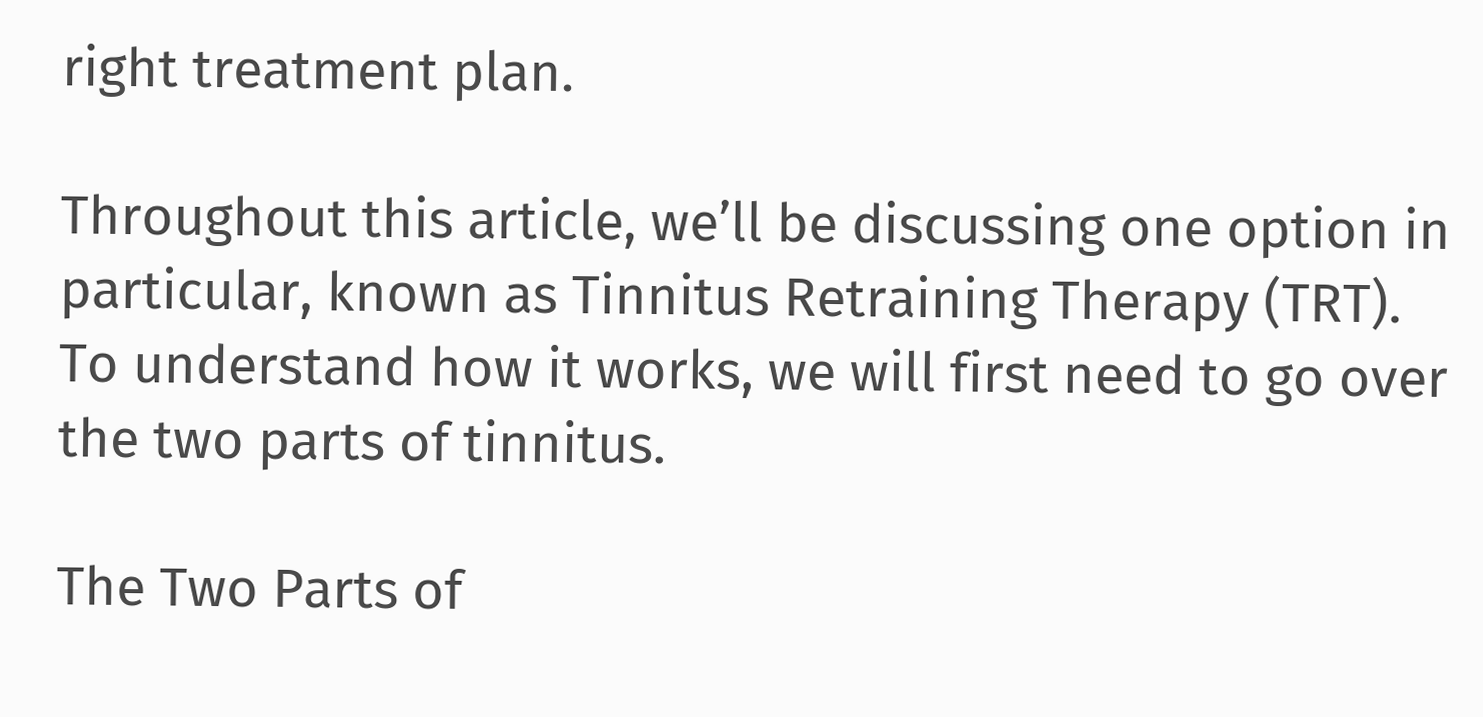right treatment plan.

Throughout this article, we’ll be discussing one option in particular, known as Tinnitus Retraining Therapy (TRT). To understand how it works, we will first need to go over the two parts of tinnitus.

The Two Parts of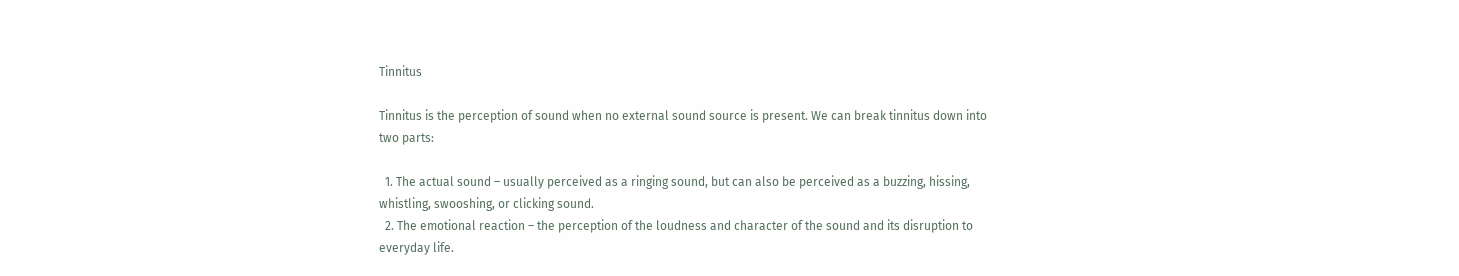Tinnitus

Tinnitus is the perception of sound when no external sound source is present. We can break tinnitus down into two parts:

  1. The actual sound – usually perceived as a ringing sound, but can also be perceived as a buzzing, hissing, whistling, swooshing, or clicking sound.
  2. The emotional reaction – the perception of the loudness and character of the sound and its disruption to everyday life.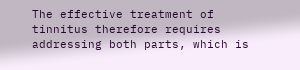The effective treatment of tinnitus therefore requires addressing both parts, which is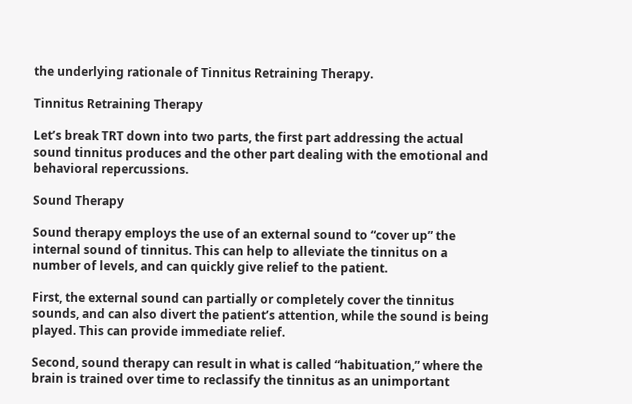the underlying rationale of Tinnitus Retraining Therapy.

Tinnitus Retraining Therapy

Let’s break TRT down into two parts, the first part addressing the actual sound tinnitus produces and the other part dealing with the emotional and behavioral repercussions.

Sound Therapy

Sound therapy employs the use of an external sound to “cover up” the internal sound of tinnitus. This can help to alleviate the tinnitus on a number of levels, and can quickly give relief to the patient.

First, the external sound can partially or completely cover the tinnitus sounds, and can also divert the patient’s attention, while the sound is being played. This can provide immediate relief.

Second, sound therapy can result in what is called “habituation,” where the brain is trained over time to reclassify the tinnitus as an unimportant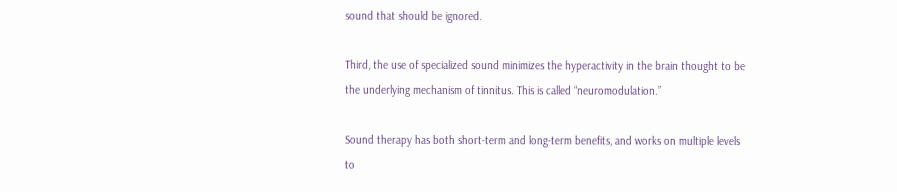sound that should be ignored.

Third, the use of specialized sound minimizes the hyperactivity in the brain thought to be the underlying mechanism of tinnitus. This is called “neuromodulation.”

Sound therapy has both short-term and long-term benefits, and works on multiple levels to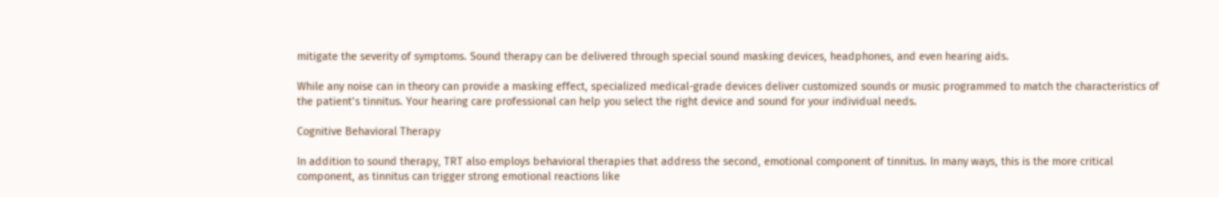mitigate the severity of symptoms. Sound therapy can be delivered through special sound masking devices, headphones, and even hearing aids.

While any noise can in theory can provide a masking effect, specialized medical-grade devices deliver customized sounds or music programmed to match the characteristics of the patient’s tinnitus. Your hearing care professional can help you select the right device and sound for your individual needs.

Cognitive Behavioral Therapy

In addition to sound therapy, TRT also employs behavioral therapies that address the second, emotional component of tinnitus. In many ways, this is the more critical component, as tinnitus can trigger strong emotional reactions like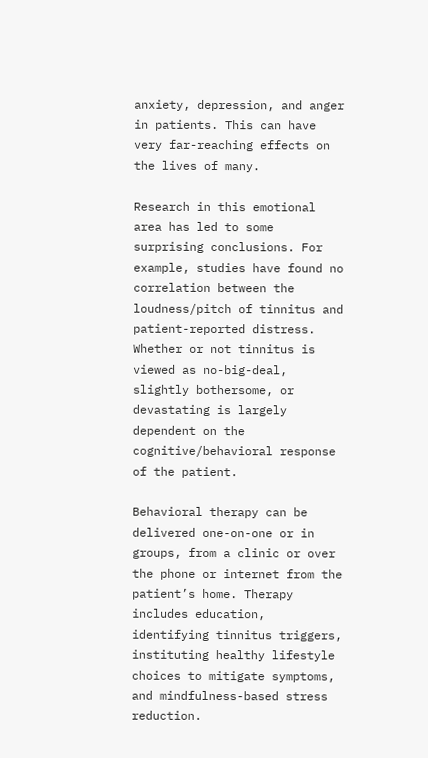anxiety, depression, and anger in patients. This can have very far-reaching effects on the lives of many.

Research in this emotional area has led to some surprising conclusions. For example, studies have found no correlation between the loudness/pitch of tinnitus and patient-reported distress. Whether or not tinnitus is viewed as no-big-deal, slightly bothersome, or devastating is largely dependent on the cognitive/behavioral response of the patient.

Behavioral therapy can be delivered one-on-one or in groups, from a clinic or over the phone or internet from the patient’s home. Therapy includes education, identifying tinnitus triggers, instituting healthy lifestyle choices to mitigate symptoms, and mindfulness-based stress reduction.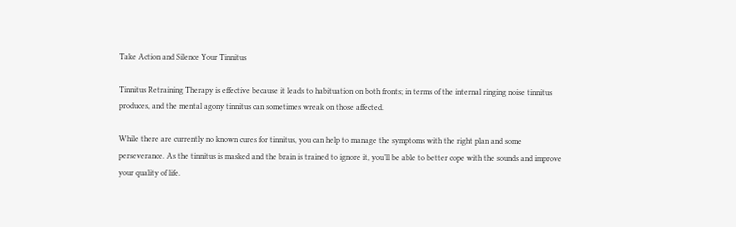Take Action and Silence Your Tinnitus

Tinnitus Retraining Therapy is effective because it leads to habituation on both fronts; in terms of the internal ringing noise tinnitus produces, and the mental agony tinnitus can sometimes wreak on those affected.

While there are currently no known cures for tinnitus, you can help to manage the symptoms with the right plan and some perseverance. As the tinnitus is masked and the brain is trained to ignore it, you’ll be able to better cope with the sounds and improve your quality of life.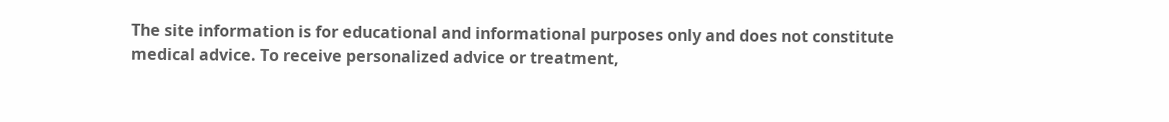The site information is for educational and informational purposes only and does not constitute medical advice. To receive personalized advice or treatment,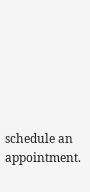schedule an appointment.